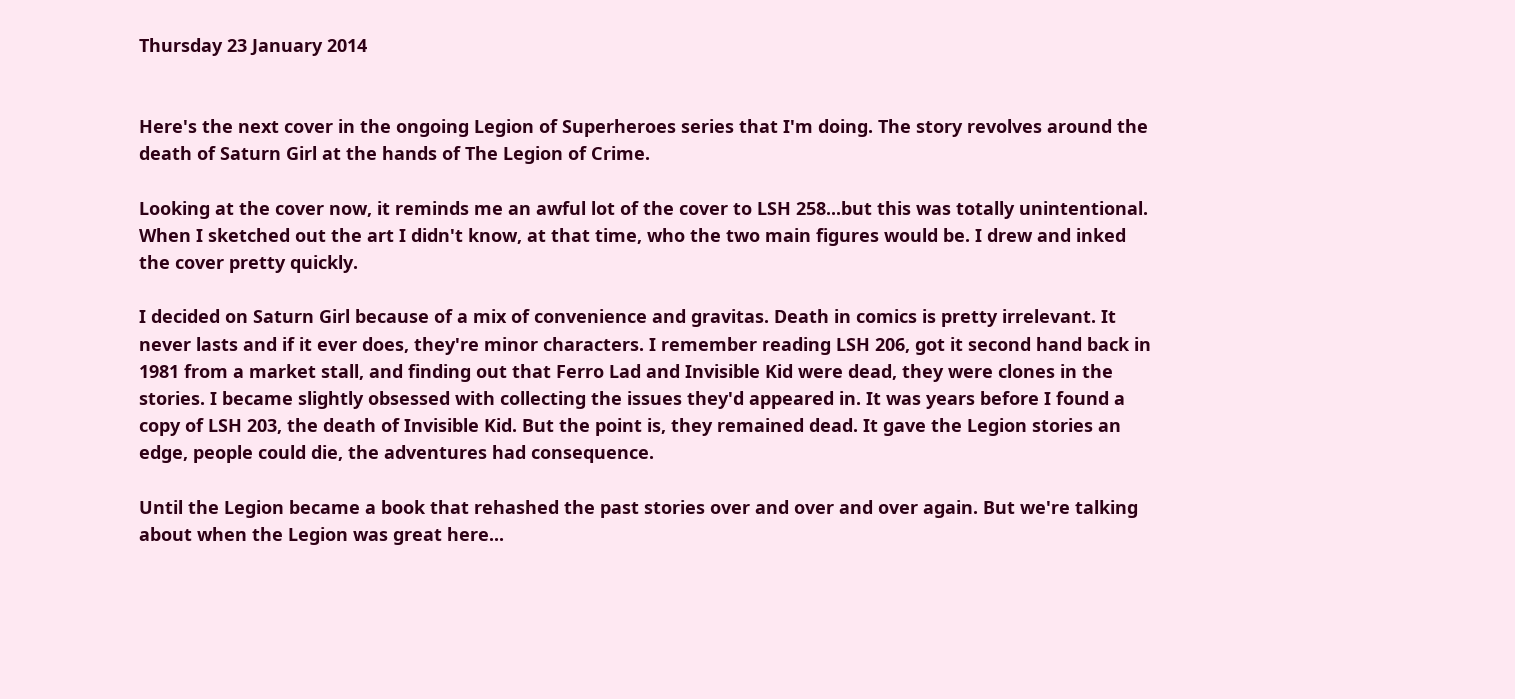Thursday 23 January 2014


Here's the next cover in the ongoing Legion of Superheroes series that I'm doing. The story revolves around the death of Saturn Girl at the hands of The Legion of Crime.

Looking at the cover now, it reminds me an awful lot of the cover to LSH 258...but this was totally unintentional. When I sketched out the art I didn't know, at that time, who the two main figures would be. I drew and inked the cover pretty quickly.

I decided on Saturn Girl because of a mix of convenience and gravitas. Death in comics is pretty irrelevant. It never lasts and if it ever does, they're minor characters. I remember reading LSH 206, got it second hand back in 1981 from a market stall, and finding out that Ferro Lad and Invisible Kid were dead, they were clones in the stories. I became slightly obsessed with collecting the issues they'd appeared in. It was years before I found a copy of LSH 203, the death of Invisible Kid. But the point is, they remained dead. It gave the Legion stories an edge, people could die, the adventures had consequence.

Until the Legion became a book that rehashed the past stories over and over and over again. But we're talking about when the Legion was great here...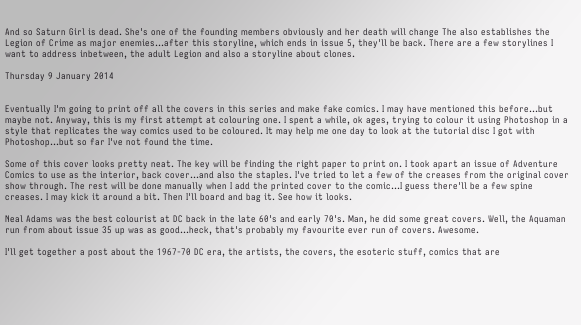And so Saturn Girl is dead. She's one of the founding members obviously and her death will change The also establishes the Legion of Crime as major enemies...after this storyline, which ends in issue 5, they'll be back. There are a few storylines I want to address inbetween, the adult Legion and also a storyline about clones.

Thursday 9 January 2014


Eventually I'm going to print off all the covers in this series and make fake comics. I may have mentioned this before...but maybe not. Anyway, this is my first attempt at colouring one. I spent a while, ok ages, trying to colour it using Photoshop in a style that replicates the way comics used to be coloured. It may help me one day to look at the tutorial disc I got with Photoshop...but so far I've not found the time.

Some of this cover looks pretty neat. The key will be finding the right paper to print on. I took apart an issue of Adventure Comics to use as the interior, back cover...and also the staples. I've tried to let a few of the creases from the original cover show through. The rest will be done manually when I add the printed cover to the comic...I guess there'll be a few spine creases. I may kick it around a bit. Then I'll board and bag it. See how it looks.

Neal Adams was the best colourist at DC back in the late 60's and early 70's. Man, he did some great covers. Well, the Aquaman run from about issue 35 up was as good...heck, that's probably my favourite ever run of covers. Awesome.

I'll get together a post about the 1967-70 DC era, the artists, the covers, the esoteric stuff, comics that are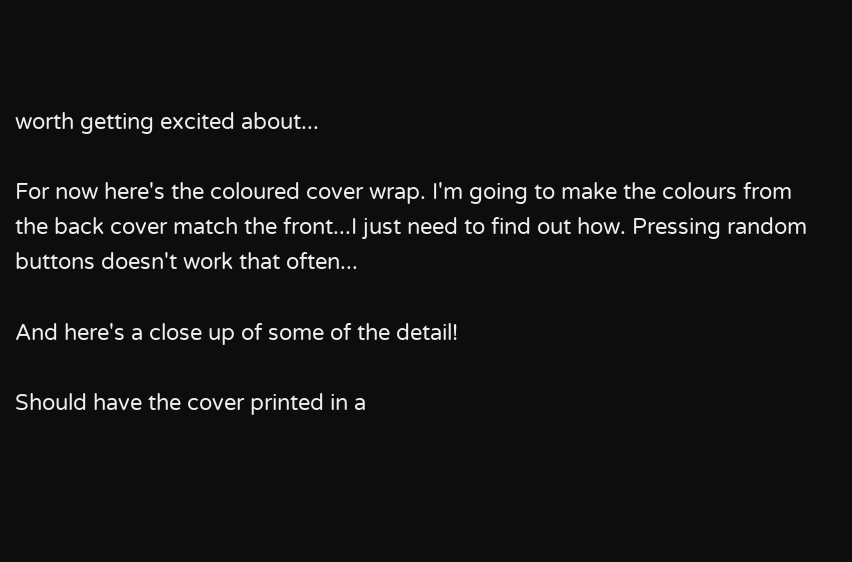worth getting excited about...

For now here's the coloured cover wrap. I'm going to make the colours from the back cover match the front...I just need to find out how. Pressing random buttons doesn't work that often...

And here's a close up of some of the detail!

Should have the cover printed in a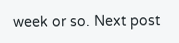week or so. Next post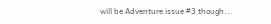will be Adventure issue #3 though...